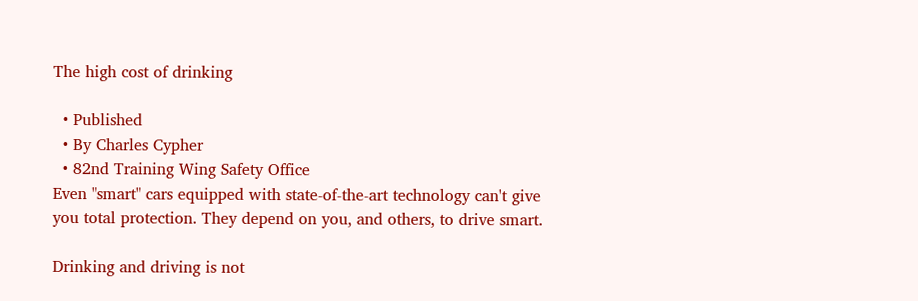The high cost of drinking

  • Published
  • By Charles Cypher
  • 82nd Training Wing Safety Office
Even "smart" cars equipped with state-of-the-art technology can't give you total protection. They depend on you, and others, to drive smart.

Drinking and driving is not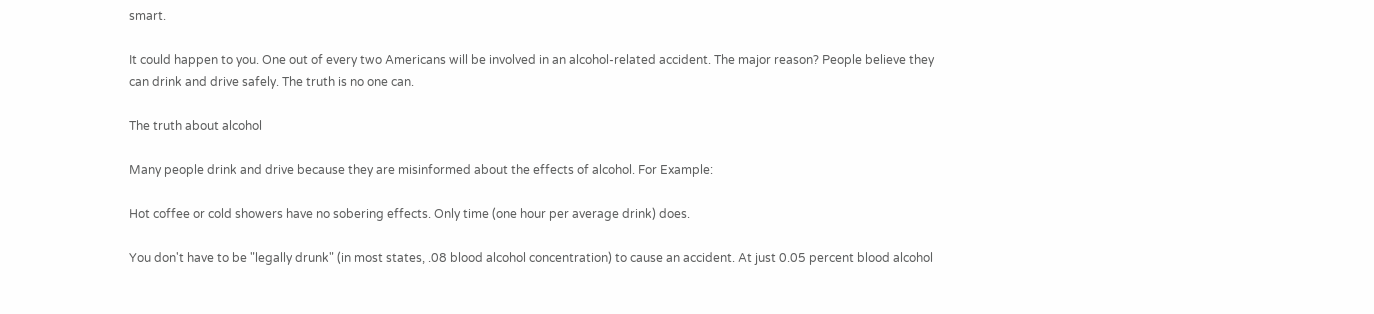smart.

It could happen to you. One out of every two Americans will be involved in an alcohol-related accident. The major reason? People believe they can drink and drive safely. The truth is no one can.

The truth about alcohol

Many people drink and drive because they are misinformed about the effects of alcohol. For Example:

Hot coffee or cold showers have no sobering effects. Only time (one hour per average drink) does.

You don't have to be "legally drunk" (in most states, .08 blood alcohol concentration) to cause an accident. At just 0.05 percent blood alcohol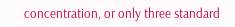concentration, or only three standard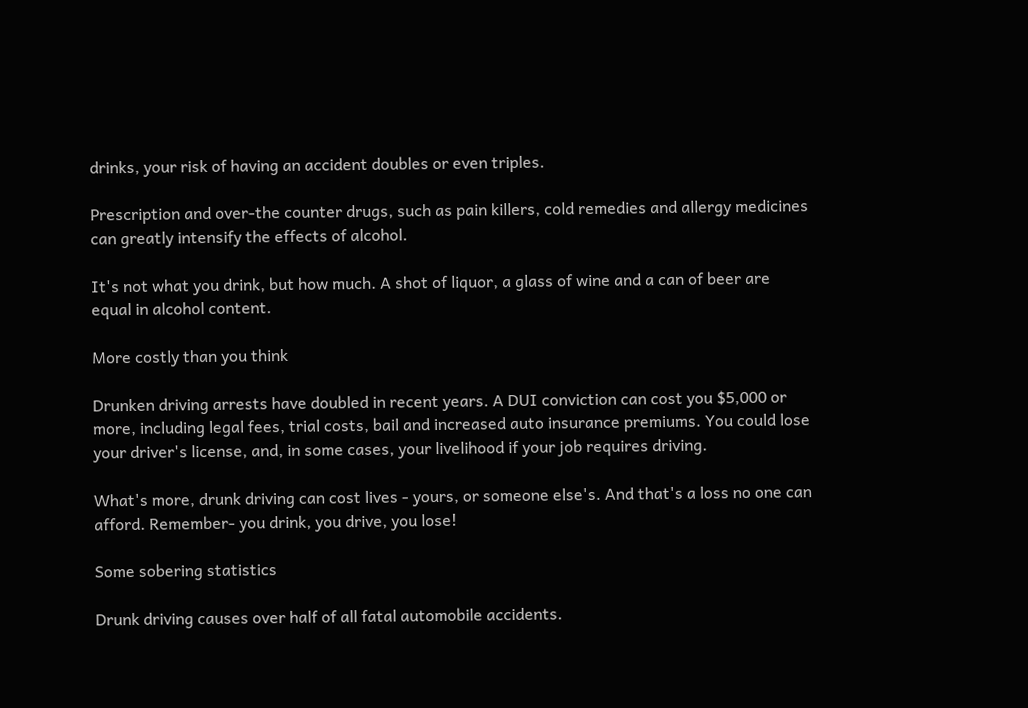drinks, your risk of having an accident doubles or even triples.

Prescription and over-the counter drugs, such as pain killers, cold remedies and allergy medicines can greatly intensify the effects of alcohol.

It's not what you drink, but how much. A shot of liquor, a glass of wine and a can of beer are equal in alcohol content.

More costly than you think

Drunken driving arrests have doubled in recent years. A DUI conviction can cost you $5,000 or more, including legal fees, trial costs, bail and increased auto insurance premiums. You could lose your driver's license, and, in some cases, your livelihood if your job requires driving.

What's more, drunk driving can cost lives - yours, or someone else's. And that's a loss no one can afford. Remember- you drink, you drive, you lose!

Some sobering statistics

Drunk driving causes over half of all fatal automobile accidents.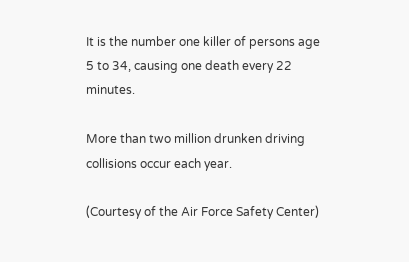It is the number one killer of persons age 5 to 34, causing one death every 22 minutes.

More than two million drunken driving collisions occur each year.

(Courtesy of the Air Force Safety Center)